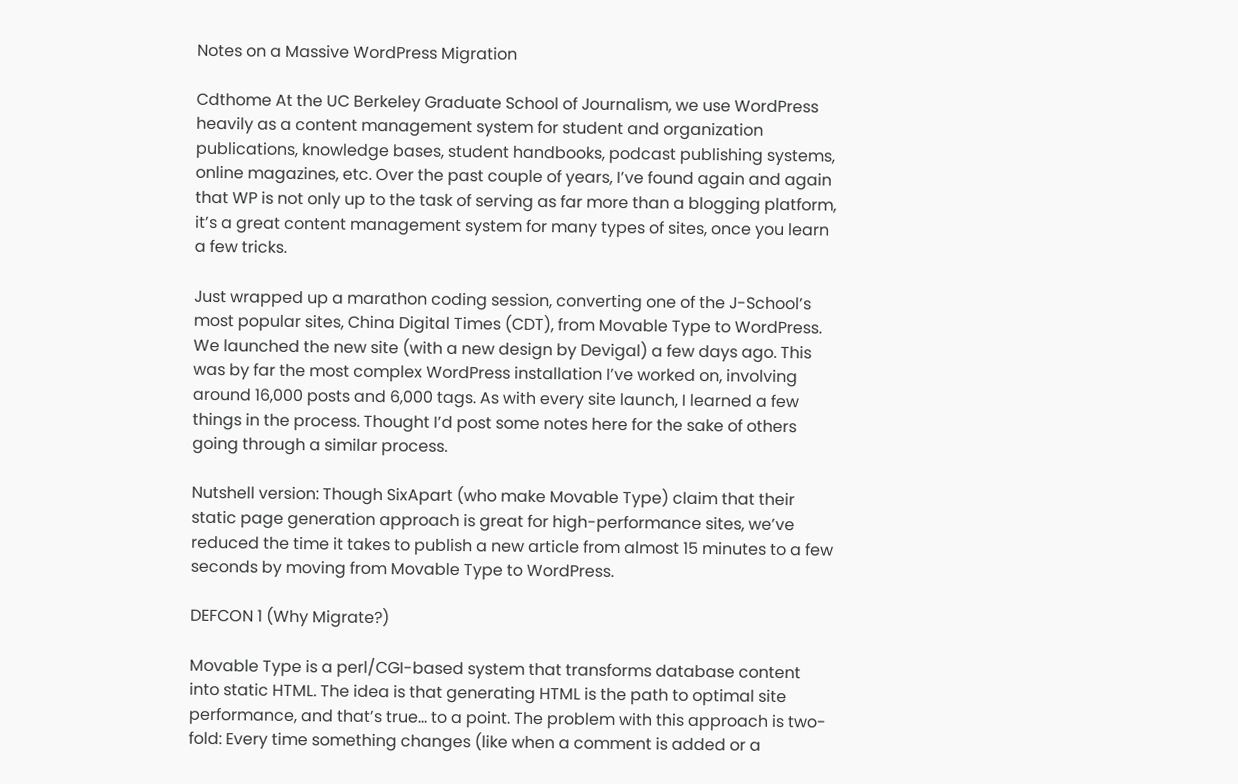Notes on a Massive WordPress Migration

Cdthome At the UC Berkeley Graduate School of Journalism, we use WordPress heavily as a content management system for student and organization publications, knowledge bases, student handbooks, podcast publishing systems, online magazines, etc. Over the past couple of years, I’ve found again and again that WP is not only up to the task of serving as far more than a blogging platform, it’s a great content management system for many types of sites, once you learn a few tricks.

Just wrapped up a marathon coding session, converting one of the J-School’s most popular sites, China Digital Times (CDT), from Movable Type to WordPress. We launched the new site (with a new design by Devigal) a few days ago. This was by far the most complex WordPress installation I’ve worked on, involving around 16,000 posts and 6,000 tags. As with every site launch, I learned a few things in the process. Thought I’d post some notes here for the sake of others going through a similar process.

Nutshell version: Though SixApart (who make Movable Type) claim that their static page generation approach is great for high-performance sites, we’ve reduced the time it takes to publish a new article from almost 15 minutes to a few seconds by moving from Movable Type to WordPress.

DEFCON 1 (Why Migrate?)

Movable Type is a perl/CGI-based system that transforms database content into static HTML. The idea is that generating HTML is the path to optimal site performance, and that’s true… to a point. The problem with this approach is two-fold: Every time something changes (like when a comment is added or a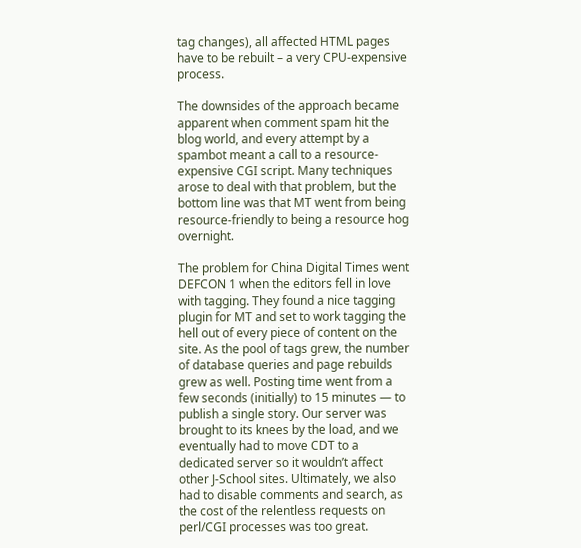tag changes), all affected HTML pages have to be rebuilt – a very CPU-expensive process.

The downsides of the approach became apparent when comment spam hit the blog world, and every attempt by a spambot meant a call to a resource-expensive CGI script. Many techniques arose to deal with that problem, but the bottom line was that MT went from being resource-friendly to being a resource hog overnight.

The problem for China Digital Times went DEFCON 1 when the editors fell in love with tagging. They found a nice tagging plugin for MT and set to work tagging the hell out of every piece of content on the site. As the pool of tags grew, the number of database queries and page rebuilds grew as well. Posting time went from a few seconds (initially) to 15 minutes — to publish a single story. Our server was brought to its knees by the load, and we eventually had to move CDT to a dedicated server so it wouldn’t affect other J-School sites. Ultimately, we also had to disable comments and search, as the cost of the relentless requests on perl/CGI processes was too great.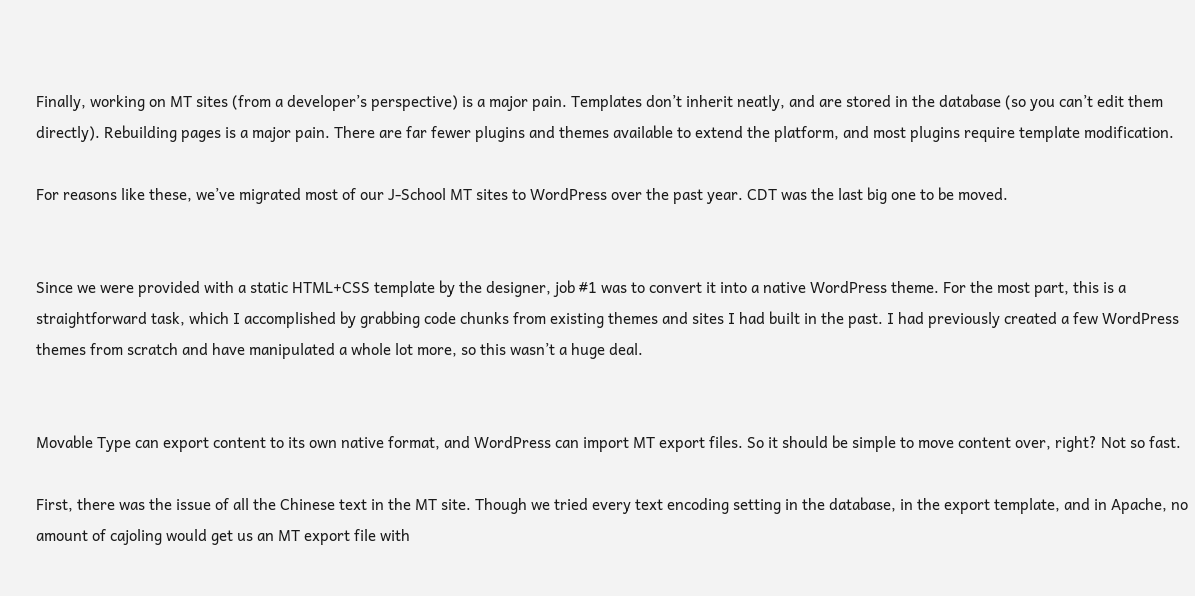Finally, working on MT sites (from a developer’s perspective) is a major pain. Templates don’t inherit neatly, and are stored in the database (so you can’t edit them directly). Rebuilding pages is a major pain. There are far fewer plugins and themes available to extend the platform, and most plugins require template modification.

For reasons like these, we’ve migrated most of our J-School MT sites to WordPress over the past year. CDT was the last big one to be moved.


Since we were provided with a static HTML+CSS template by the designer, job #1 was to convert it into a native WordPress theme. For the most part, this is a straightforward task, which I accomplished by grabbing code chunks from existing themes and sites I had built in the past. I had previously created a few WordPress themes from scratch and have manipulated a whole lot more, so this wasn’t a huge deal.


Movable Type can export content to its own native format, and WordPress can import MT export files. So it should be simple to move content over, right? Not so fast.

First, there was the issue of all the Chinese text in the MT site. Though we tried every text encoding setting in the database, in the export template, and in Apache, no amount of cajoling would get us an MT export file with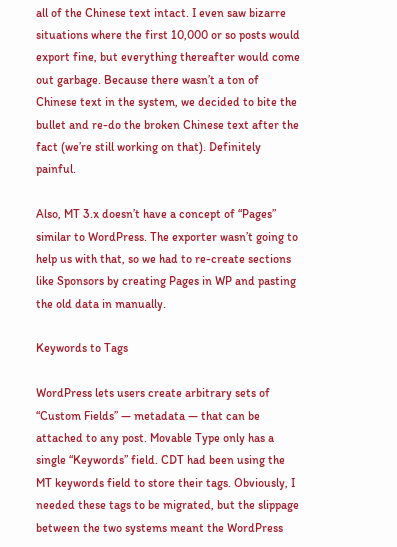all of the Chinese text intact. I even saw bizarre situations where the first 10,000 or so posts would export fine, but everything thereafter would come out garbage. Because there wasn’t a ton of Chinese text in the system, we decided to bite the bullet and re-do the broken Chinese text after the fact (we’re still working on that). Definitely painful.

Also, MT 3.x doesn’t have a concept of “Pages” similar to WordPress. The exporter wasn’t going to help us with that, so we had to re-create sections like Sponsors by creating Pages in WP and pasting the old data in manually.

Keywords to Tags

WordPress lets users create arbitrary sets of “Custom Fields” — metadata — that can be attached to any post. Movable Type only has a single “Keywords” field. CDT had been using the MT keywords field to store their tags. Obviously, I needed these tags to be migrated, but the slippage between the two systems meant the WordPress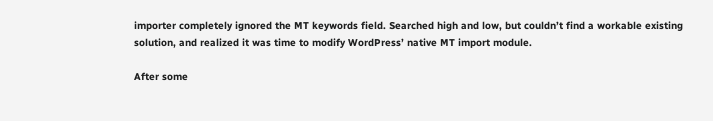importer completely ignored the MT keywords field. Searched high and low, but couldn’t find a workable existing solution, and realized it was time to modify WordPress’ native MT import module.

After some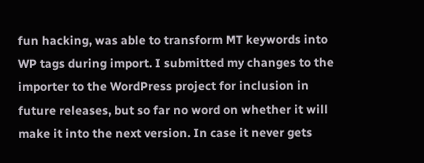fun hacking, was able to transform MT keywords into WP tags during import. I submitted my changes to the importer to the WordPress project for inclusion in future releases, but so far no word on whether it will make it into the next version. In case it never gets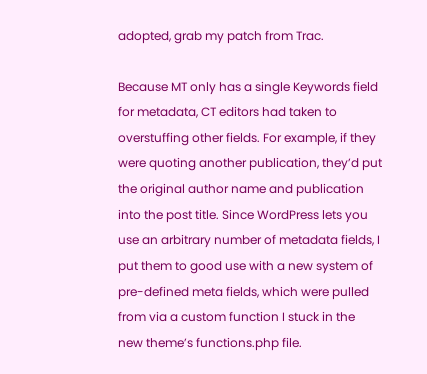adopted, grab my patch from Trac.

Because MT only has a single Keywords field for metadata, CT editors had taken to overstuffing other fields. For example, if they were quoting another publication, they’d put the original author name and publication into the post title. Since WordPress lets you use an arbitrary number of metadata fields, I put them to good use with a new system of pre-defined meta fields, which were pulled from via a custom function I stuck in the new theme’s functions.php file.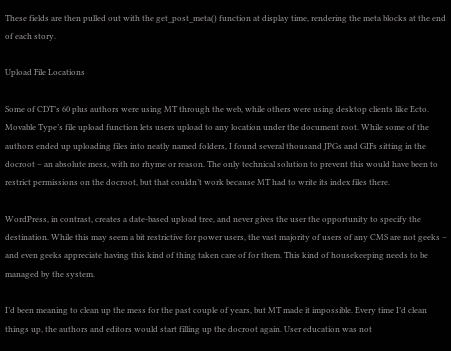These fields are then pulled out with the get_post_meta() function at display time, rendering the meta blocks at the end of each story.

Upload File Locations

Some of CDT’s 60 plus authors were using MT through the web, while others were using desktop clients like Ecto. Movable Type’s file upload function lets users upload to any location under the document root. While some of the authors ended up uploading files into neatly named folders, I found several thousand JPGs and GIFs sitting in the docroot – an absolute mess, with no rhyme or reason. The only technical solution to prevent this would have been to restrict permissions on the docroot, but that couldn’t work because MT had to write its index files there.

WordPress, in contrast, creates a date-based upload tree, and never gives the user the opportunity to specify the destination. While this may seem a bit restrictive for power users, the vast majority of users of any CMS are not geeks – and even geeks appreciate having this kind of thing taken care of for them. This kind of housekeeping needs to be managed by the system.

I’d been meaning to clean up the mess for the past couple of years, but MT made it impossible. Every time I’d clean things up, the authors and editors would start filling up the docroot again. User education was not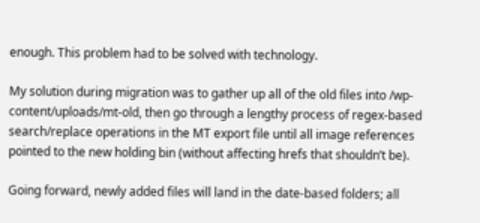enough. This problem had to be solved with technology.

My solution during migration was to gather up all of the old files into /wp-content/uploads/mt-old, then go through a lengthy process of regex-based search/replace operations in the MT export file until all image references pointed to the new holding bin (without affecting hrefs that shouldn’t be).

Going forward, newly added files will land in the date-based folders; all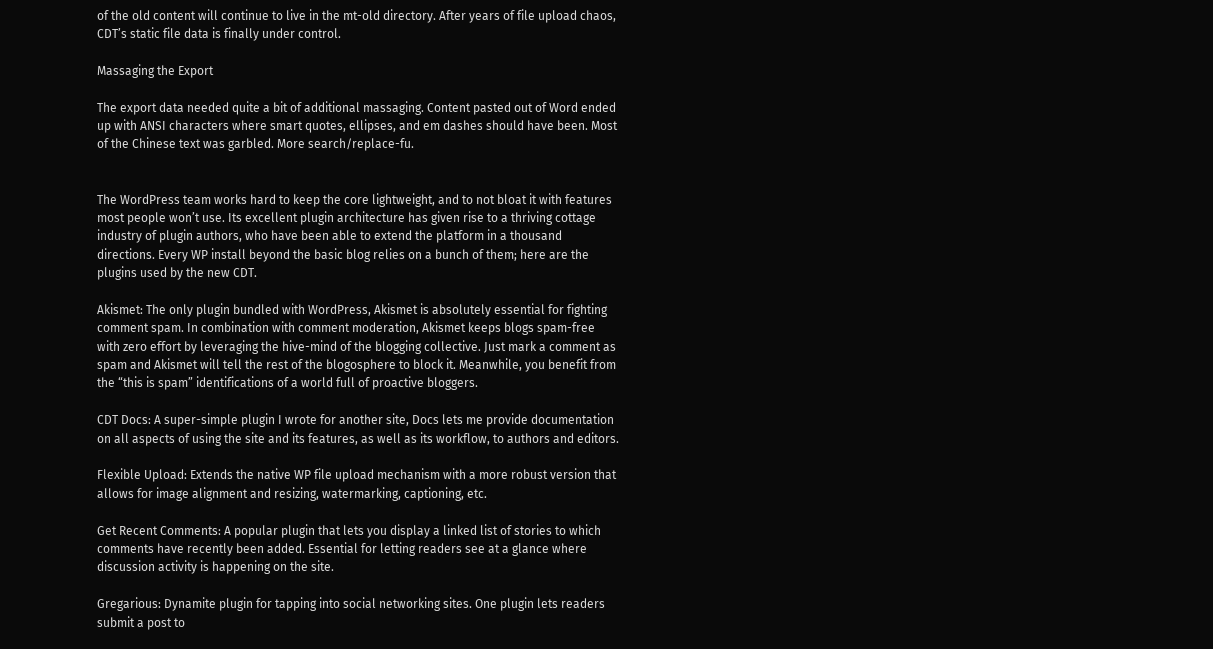of the old content will continue to live in the mt-old directory. After years of file upload chaos, CDT’s static file data is finally under control.

Massaging the Export

The export data needed quite a bit of additional massaging. Content pasted out of Word ended up with ANSI characters where smart quotes, ellipses, and em dashes should have been. Most of the Chinese text was garbled. More search/replace-fu.


The WordPress team works hard to keep the core lightweight, and to not bloat it with features most people won’t use. Its excellent plugin architecture has given rise to a thriving cottage industry of plugin authors, who have been able to extend the platform in a thousand directions. Every WP install beyond the basic blog relies on a bunch of them; here are the plugins used by the new CDT.

Akismet: The only plugin bundled with WordPress, Akismet is absolutely essential for fighting comment spam. In combination with comment moderation, Akismet keeps blogs spam-free with zero effort by leveraging the hive-mind of the blogging collective. Just mark a comment as spam and Akismet will tell the rest of the blogosphere to block it. Meanwhile, you benefit from the “this is spam” identifications of a world full of proactive bloggers.

CDT Docs: A super-simple plugin I wrote for another site, Docs lets me provide documentation on all aspects of using the site and its features, as well as its workflow, to authors and editors.

Flexible Upload: Extends the native WP file upload mechanism with a more robust version that allows for image alignment and resizing, watermarking, captioning, etc.

Get Recent Comments: A popular plugin that lets you display a linked list of stories to which comments have recently been added. Essential for letting readers see at a glance where discussion activity is happening on the site.

Gregarious: Dynamite plugin for tapping into social networking sites. One plugin lets readers submit a post to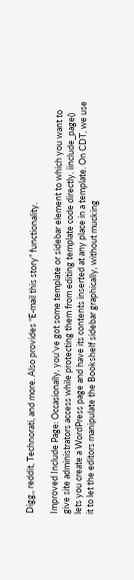Digg,, reddit, Technorati, and more. Also provides “E-mail this story” functionality.

Improved Include Page: Occasionally, you’ve got some template or sidebar element to which you want to give site administrators access while protecting them from editing template code directly. iinclude_page() lets you create a WordPress page and have its contents inserted at any place in a template. On CDT, we use it to let the editors manipulate the Bookshelf sidebar graphically, without mucking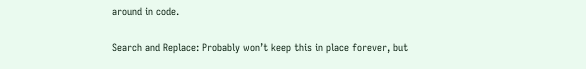around in code.

Search and Replace: Probably won’t keep this in place forever, but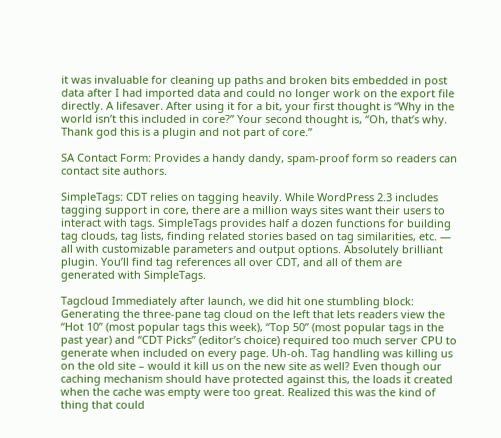it was invaluable for cleaning up paths and broken bits embedded in post data after I had imported data and could no longer work on the export file directly. A lifesaver. After using it for a bit, your first thought is “Why in the world isn’t this included in core?” Your second thought is, “Oh, that’s why. Thank god this is a plugin and not part of core.”

SA Contact Form: Provides a handy dandy, spam-proof form so readers can contact site authors.

SimpleTags: CDT relies on tagging heavily. While WordPress 2.3 includes tagging support in core, there are a million ways sites want their users to interact with tags. SimpleTags provides half a dozen functions for building tag clouds, tag lists, finding related stories based on tag similarities, etc. — all with customizable parameters and output options. Absolutely brilliant plugin. You’ll find tag references all over CDT, and all of them are generated with SimpleTags.

Tagcloud Immediately after launch, we did hit one stumbling block: Generating the three-pane tag cloud on the left that lets readers view the “Hot 10” (most popular tags this week), “Top 50” (most popular tags in the past year) and “CDT Picks” (editor’s choice) required too much server CPU to generate when included on every page. Uh-oh. Tag handling was killing us on the old site – would it kill us on the new site as well? Even though our caching mechanism should have protected against this, the loads it created when the cache was empty were too great. Realized this was the kind of thing that could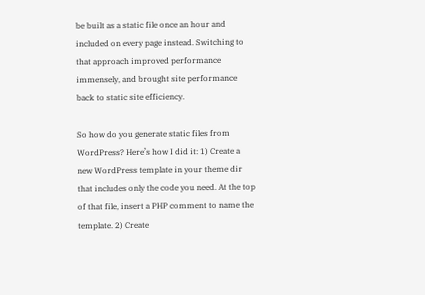be built as a static file once an hour and included on every page instead. Switching to that approach improved performance immensely, and brought site performance back to static site efficiency.

So how do you generate static files from WordPress? Here’s how I did it: 1) Create a new WordPress template in your theme dir that includes only the code you need. At the top of that file, insert a PHP comment to name the template. 2) Create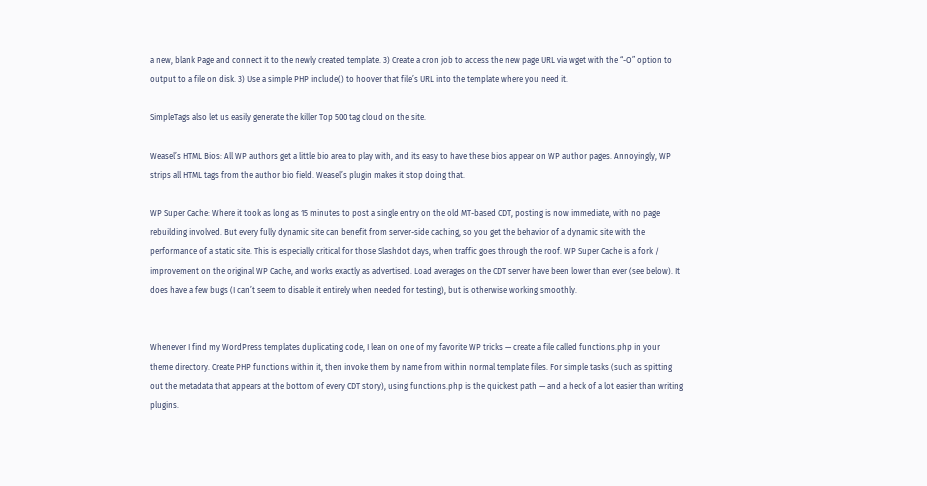a new, blank Page and connect it to the newly created template. 3) Create a cron job to access the new page URL via wget with the “-O” option to output to a file on disk. 3) Use a simple PHP include() to hoover that file’s URL into the template where you need it.

SimpleTags also let us easily generate the killer Top 500 tag cloud on the site.

Weasel’s HTML Bios: All WP authors get a little bio area to play with, and its easy to have these bios appear on WP author pages. Annoyingly, WP strips all HTML tags from the author bio field. Weasel’s plugin makes it stop doing that.

WP Super Cache: Where it took as long as 15 minutes to post a single entry on the old MT-based CDT, posting is now immediate, with no page rebuilding involved. But every fully dynamic site can benefit from server-side caching, so you get the behavior of a dynamic site with the performance of a static site. This is especially critical for those Slashdot days, when traffic goes through the roof. WP Super Cache is a fork / improvement on the original WP Cache, and works exactly as advertised. Load averages on the CDT server have been lower than ever (see below). It does have a few bugs (I can’t seem to disable it entirely when needed for testing), but is otherwise working smoothly.


Whenever I find my WordPress templates duplicating code, I lean on one of my favorite WP tricks — create a file called functions.php in your theme directory. Create PHP functions within it, then invoke them by name from within normal template files. For simple tasks (such as spitting out the metadata that appears at the bottom of every CDT story), using functions.php is the quickest path — and a heck of a lot easier than writing plugins.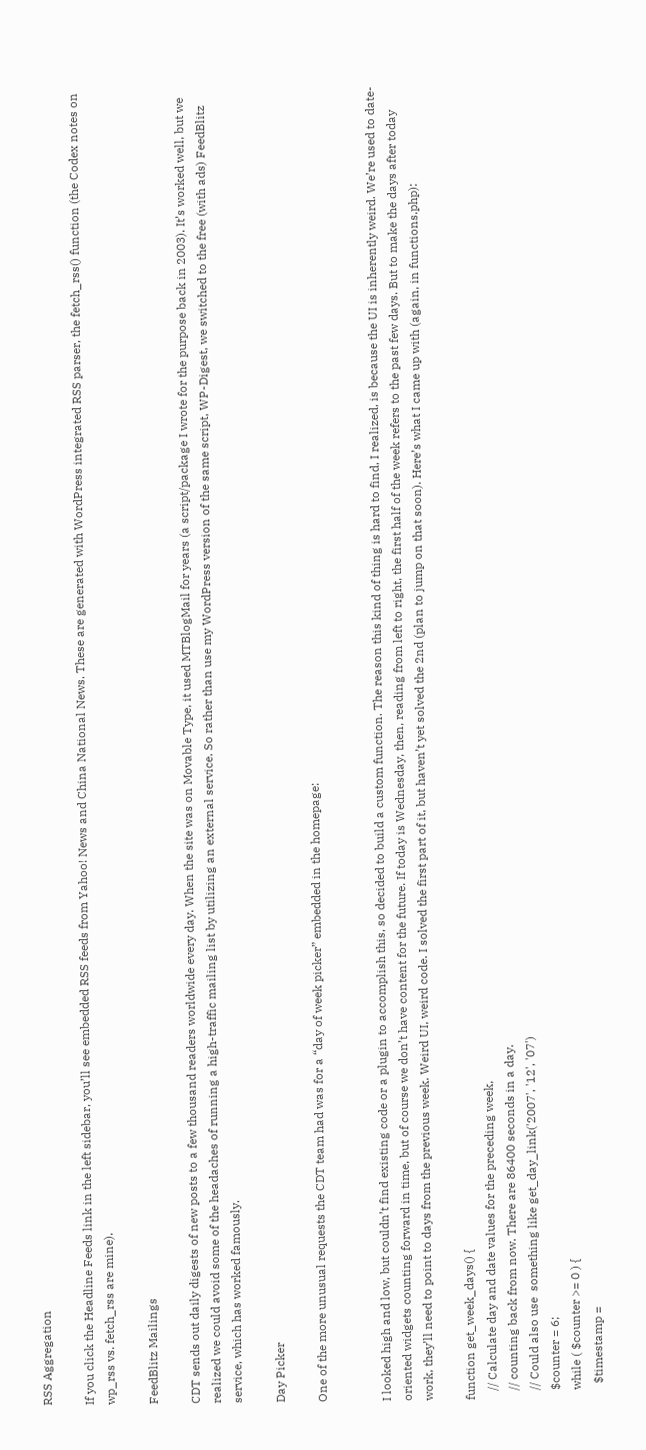RSS Aggregation

If you click the Headline Feeds link in the left sidebar, you’ll see embedded RSS feeds from Yahoo! News and China National News. These are generated with WordPress integrated RSS parser, the fetch_rss() function (the Codex notes on wp_rss vs. fetch_rss are mine).

FeedBlitz Mailings

CDT sends out daily digests of new posts to a few thousand readers worldwide every day. When the site was on Movable Type, it used MTBlogMail for years (a script/package I wrote for the purpose back in 2003). It’s worked well, but we realized we could avoid some of the headaches of running a high-traffic mailing list by utilizing an external service. So rather than use my WordPress version of the same script, WP-Digest, we switched to the free (with ads) FeedBlitz service, which has worked famously.

Day Picker

One of the more unusual requests the CDT team had was for a “day of week picker” embedded in the homepage:


I looked high and low, but couldn’t find existing code or a plugin to accomplish this, so decided to build a custom function. The reason this kind of thing is hard to find, I realized, is because the UI is inherently weird. We’re used to date-oriented widgets counting forward in time, but of course we don’t have content for the future. If today is Wednesday, then, reading from left to right, the first half of the week refers to the past few days. But to make the days after today work, they’ll need to point to days from the previous week. Weird UI, weird code. I solved the first part of it, but haven’t yet solved the 2nd (plan to jump on that soon). Here’s what I came up with (again, in functions.php):

function get_week_days() {
   // Calculate day and date values for the preceding week,
   // counting back from now. There are 86400 seconds in a day.
   // Could also use  something like get_day_link('2007', '12', '07')
   $counter = 6;
   while ( $counter >= 0 ) {
     $timestamp =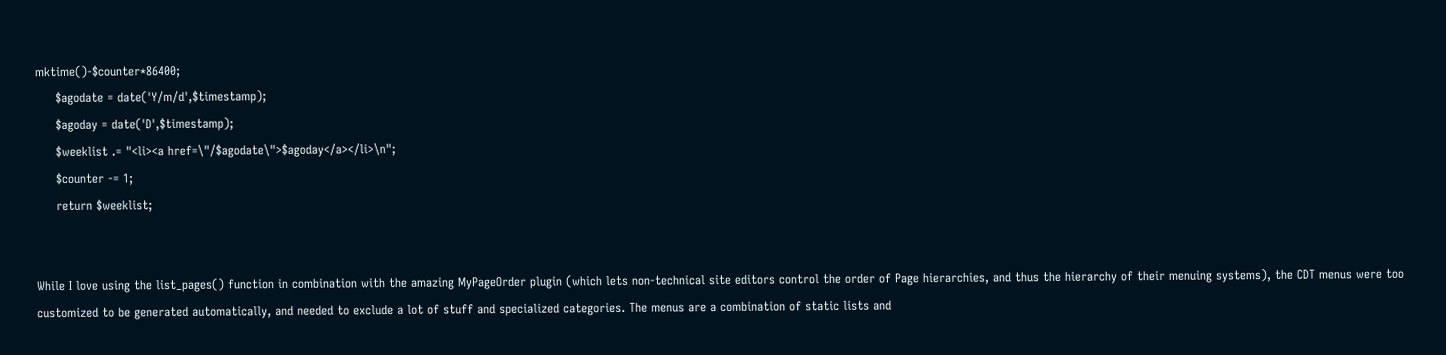mktime()-$counter*86400;
     $agodate = date('Y/m/d',$timestamp);
     $agoday = date('D',$timestamp);
     $weeklist .= "<li><a href=\"/$agodate\">$agoday</a></li>\n";
     $counter -= 1;
     return $weeklist;


While I love using the list_pages() function in combination with the amazing MyPageOrder plugin (which lets non-technical site editors control the order of Page hierarchies, and thus the hierarchy of their menuing systems), the CDT menus were too customized to be generated automatically, and needed to exclude a lot of stuff and specialized categories. The menus are a combination of static lists and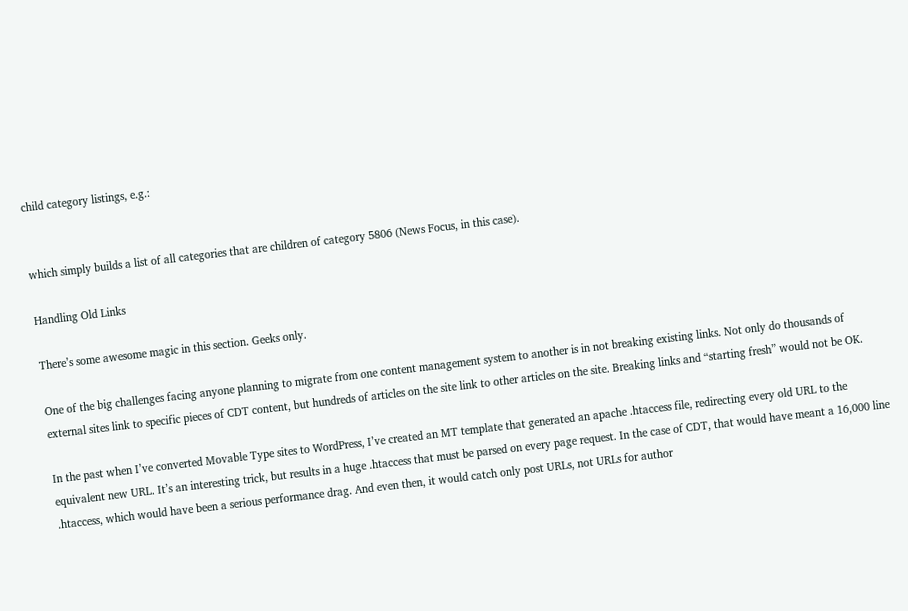child category listings, e.g.:


which simply builds a list of all categories that are children of category 5806 (News Focus, in this case).

Handling Old Links

There’s some awesome magic in this section. Geeks only.

One of the big challenges facing anyone planning to migrate from one content management system to another is in not breaking existing links. Not only do thousands of external sites link to specific pieces of CDT content, but hundreds of articles on the site link to other articles on the site. Breaking links and “starting fresh” would not be OK.

In the past when I’ve converted Movable Type sites to WordPress, I’ve created an MT template that generated an apache .htaccess file, redirecting every old URL to the equivalent new URL. It’s an interesting trick, but results in a huge .htaccess that must be parsed on every page request. In the case of CDT, that would have meant a 16,000 line .htaccess, which would have been a serious performance drag. And even then, it would catch only post URLs, not URLs for author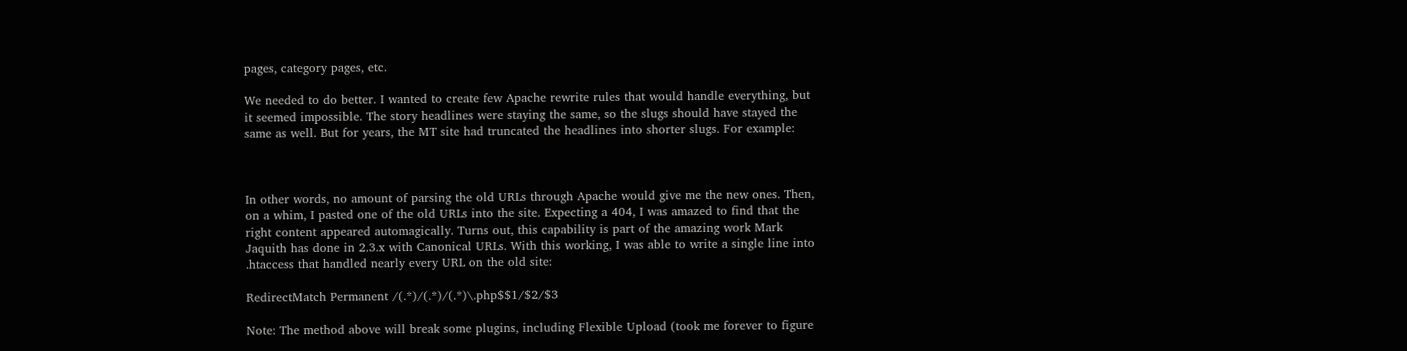pages, category pages, etc.

We needed to do better. I wanted to create few Apache rewrite rules that would handle everything, but it seemed impossible. The story headlines were staying the same, so the slugs should have stayed the same as well. But for years, the MT site had truncated the headlines into shorter slugs. For example:



In other words, no amount of parsing the old URLs through Apache would give me the new ones. Then, on a whim, I pasted one of the old URLs into the site. Expecting a 404, I was amazed to find that the right content appeared automagically. Turns out, this capability is part of the amazing work Mark Jaquith has done in 2.3.x with Canonical URLs. With this working, I was able to write a single line into .htaccess that handled nearly every URL on the old site:

RedirectMatch Permanent /(.*)/(.*)/(.*)\.php$$1/$2/$3

Note: The method above will break some plugins, including Flexible Upload (took me forever to figure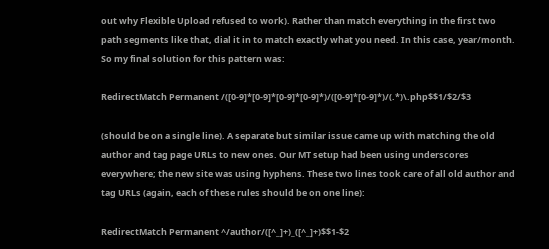out why Flexible Upload refused to work). Rather than match everything in the first two path segments like that, dial it in to match exactly what you need. In this case, year/month. So my final solution for this pattern was:

RedirectMatch Permanent /([0-9]*[0-9]*[0-9]*[0-9]*)/([0-9]*[0-9]*)/(.*)\.php$$1/$2/$3

(should be on a single line). A separate but similar issue came up with matching the old author and tag page URLs to new ones. Our MT setup had been using underscores everywhere; the new site was using hyphens. These two lines took care of all old author and tag URLs (again, each of these rules should be on one line):

RedirectMatch Permanent ^/author/([^_]+)_([^_]+)$$1-$2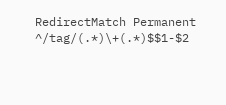RedirectMatch Permanent ^/tag/(.*)\+(.*)$$1-$2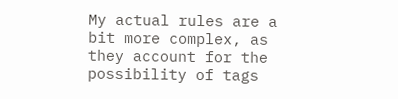My actual rules are a bit more complex, as they account for the possibility of tags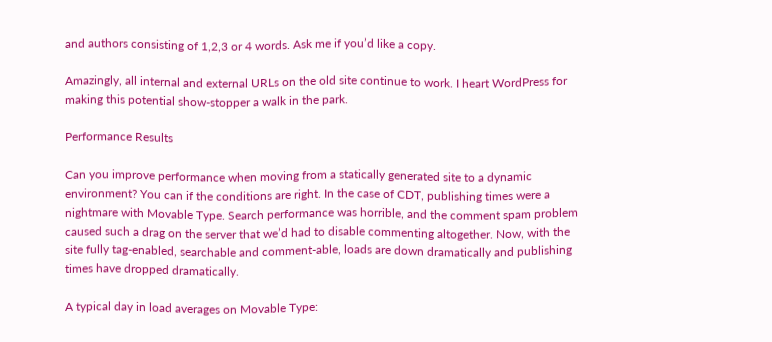and authors consisting of 1,2,3 or 4 words. Ask me if you’d like a copy.

Amazingly, all internal and external URLs on the old site continue to work. I heart WordPress for making this potential show-stopper a walk in the park.

Performance Results

Can you improve performance when moving from a statically generated site to a dynamic environment? You can if the conditions are right. In the case of CDT, publishing times were a nightmare with Movable Type. Search performance was horrible, and the comment spam problem caused such a drag on the server that we’d had to disable commenting altogether. Now, with the site fully tag-enabled, searchable and comment-able, loads are down dramatically and publishing times have dropped dramatically.

A typical day in load averages on Movable Type: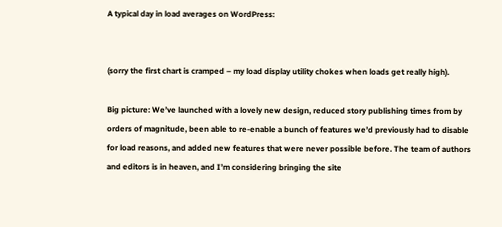A typical day in load averages on WordPress:


(sorry the first chart is cramped – my load display utility chokes when loads get really high).

Big picture: We’ve launched with a lovely new design, reduced story publishing times from by orders of magnitude, been able to re-enable a bunch of features we’d previously had to disable for load reasons, and added new features that were never possible before. The team of authors and editors is in heaven, and I’m considering bringing the site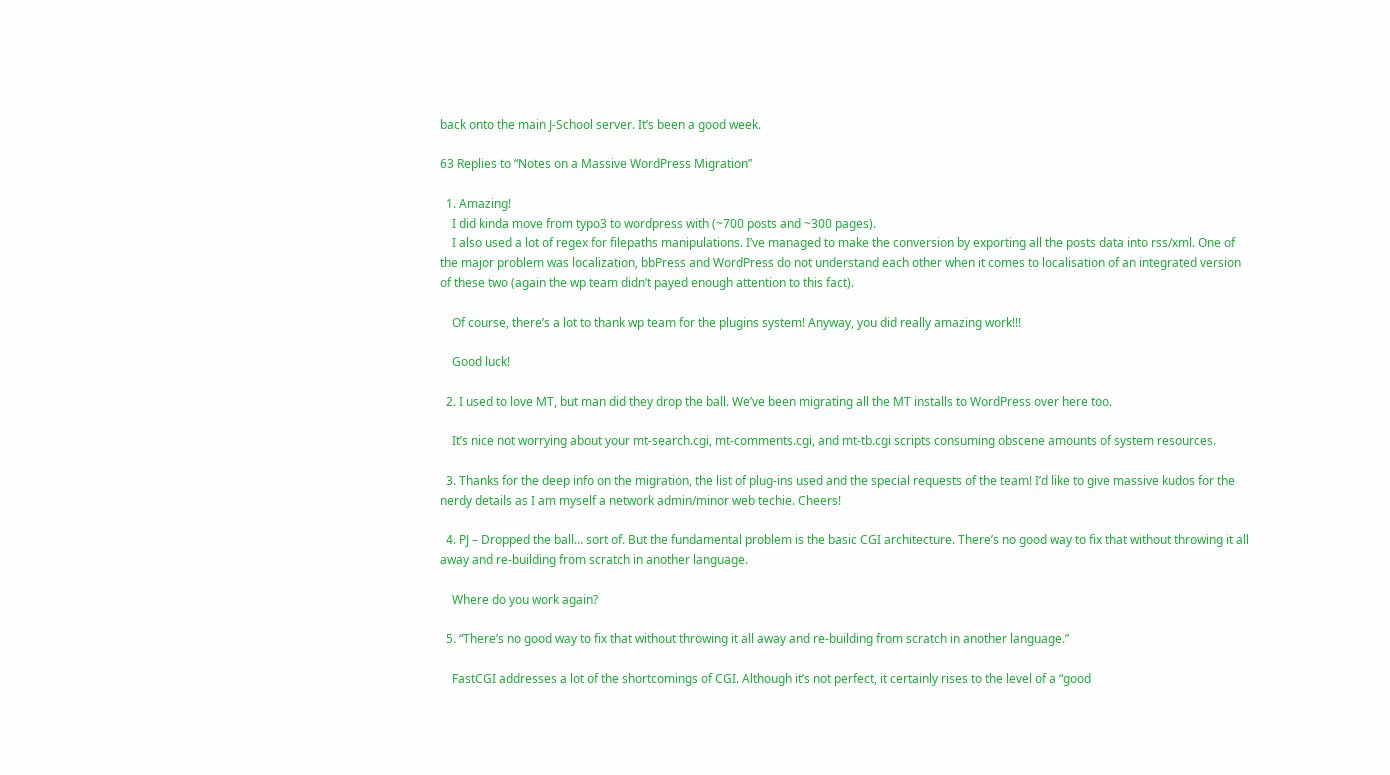back onto the main J-School server. It’s been a good week.

63 Replies to “Notes on a Massive WordPress Migration”

  1. Amazing!
    I did kinda move from typo3 to wordpress with (~700 posts and ~300 pages).
    I also used a lot of regex for filepaths manipulations. I’ve managed to make the conversion by exporting all the posts data into rss/xml. One of the major problem was localization, bbPress and WordPress do not understand each other when it comes to localisation of an integrated version of these two (again the wp team didn’t payed enough attention to this fact).

    Of course, there’s a lot to thank wp team for the plugins system! Anyway, you did really amazing work!!!

    Good luck!

  2. I used to love MT, but man did they drop the ball. We’ve been migrating all the MT installs to WordPress over here too.

    It’s nice not worrying about your mt-search.cgi, mt-comments.cgi, and mt-tb.cgi scripts consuming obscene amounts of system resources.

  3. Thanks for the deep info on the migration, the list of plug-ins used and the special requests of the team! I’d like to give massive kudos for the nerdy details as I am myself a network admin/minor web techie. Cheers!

  4. PJ – Dropped the ball… sort of. But the fundamental problem is the basic CGI architecture. There’s no good way to fix that without throwing it all away and re-building from scratch in another language.

    Where do you work again?

  5. “There’s no good way to fix that without throwing it all away and re-building from scratch in another language.”

    FastCGI addresses a lot of the shortcomings of CGI. Although it’s not perfect, it certainly rises to the level of a “good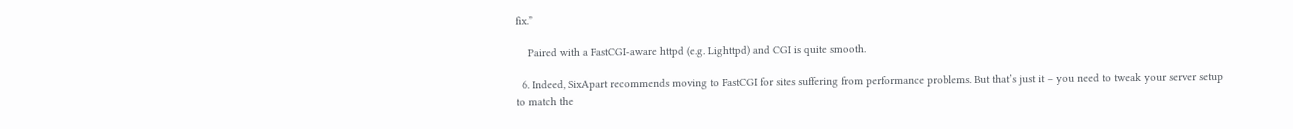fix.”

    Paired with a FastCGI-aware httpd (e.g. Lighttpd) and CGI is quite smooth.

  6. Indeed, SixApart recommends moving to FastCGI for sites suffering from performance problems. But that’s just it – you need to tweak your server setup to match the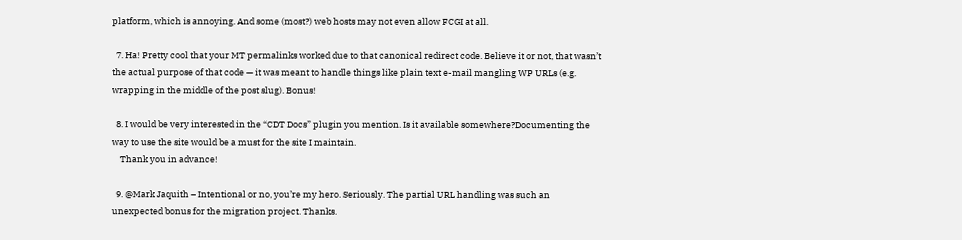platform, which is annoying. And some (most?) web hosts may not even allow FCGI at all.

  7. Ha! Pretty cool that your MT permalinks worked due to that canonical redirect code. Believe it or not, that wasn’t the actual purpose of that code — it was meant to handle things like plain text e-mail mangling WP URLs (e.g. wrapping in the middle of the post slug). Bonus!

  8. I would be very interested in the “CDT Docs” plugin you mention. Is it available somewhere?Documenting the way to use the site would be a must for the site I maintain.
    Thank you in advance!

  9. @Mark Jaquith – Intentional or no, you’re my hero. Seriously. The partial URL handling was such an unexpected bonus for the migration project. Thanks.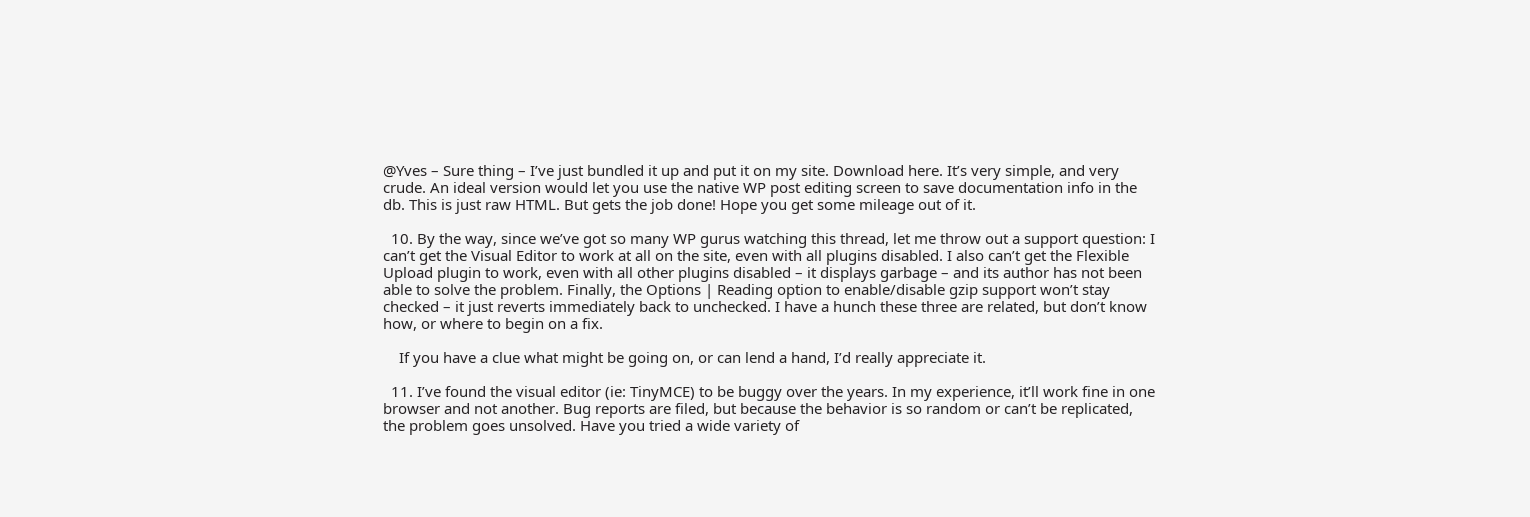@Yves – Sure thing – I’ve just bundled it up and put it on my site. Download here. It’s very simple, and very crude. An ideal version would let you use the native WP post editing screen to save documentation info in the db. This is just raw HTML. But gets the job done! Hope you get some mileage out of it.

  10. By the way, since we’ve got so many WP gurus watching this thread, let me throw out a support question: I can’t get the Visual Editor to work at all on the site, even with all plugins disabled. I also can’t get the Flexible Upload plugin to work, even with all other plugins disabled – it displays garbage – and its author has not been able to solve the problem. Finally, the Options | Reading option to enable/disable gzip support won’t stay checked – it just reverts immediately back to unchecked. I have a hunch these three are related, but don’t know how, or where to begin on a fix.

    If you have a clue what might be going on, or can lend a hand, I’d really appreciate it.

  11. I’ve found the visual editor (ie: TinyMCE) to be buggy over the years. In my experience, it’ll work fine in one browser and not another. Bug reports are filed, but because the behavior is so random or can’t be replicated, the problem goes unsolved. Have you tried a wide variety of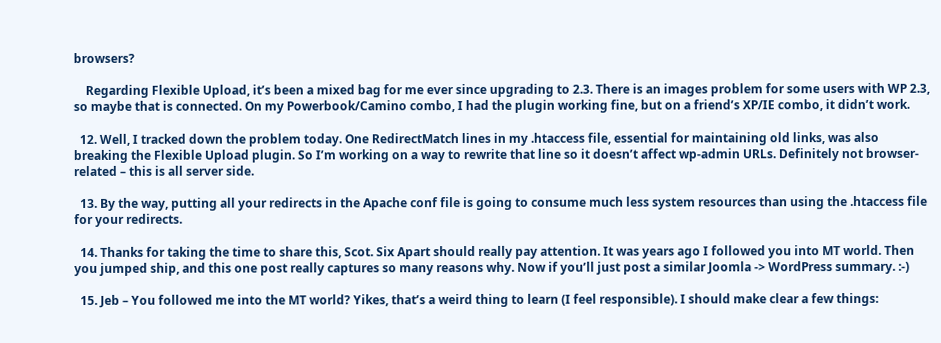browsers?

    Regarding Flexible Upload, it’s been a mixed bag for me ever since upgrading to 2.3. There is an images problem for some users with WP 2.3, so maybe that is connected. On my Powerbook/Camino combo, I had the plugin working fine, but on a friend’s XP/IE combo, it didn’t work.

  12. Well, I tracked down the problem today. One RedirectMatch lines in my .htaccess file, essential for maintaining old links, was also breaking the Flexible Upload plugin. So I’m working on a way to rewrite that line so it doesn’t affect wp-admin URLs. Definitely not browser-related – this is all server side.

  13. By the way, putting all your redirects in the Apache conf file is going to consume much less system resources than using the .htaccess file for your redirects.

  14. Thanks for taking the time to share this, Scot. Six Apart should really pay attention. It was years ago I followed you into MT world. Then you jumped ship, and this one post really captures so many reasons why. Now if you’ll just post a similar Joomla -> WordPress summary. :-)

  15. Jeb – You followed me into the MT world? Yikes, that’s a weird thing to learn (I feel responsible). I should make clear a few things: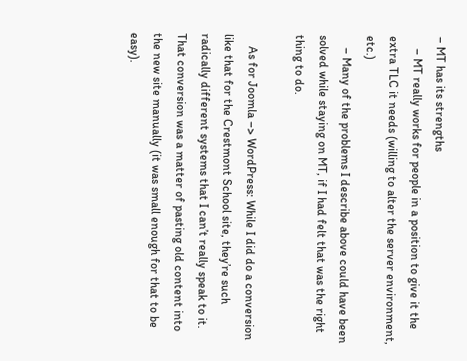– MT has its strengths
    – MT really works for people in a position to give it the extra TLC it needs (willing to alter the server environment, etc.)
    – Many of the problems I describe above could have been solved while staying on MT, if I had felt that was the right thing to do.

    As for Joomla –> WordPress: While I did do a conversion like that for the Crestmont School site, they’re such radically different systems that I can’t really speak to it. That conversion was a matter of pasting old content into the new site manually (it was small enough for that to be easy).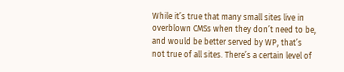While it’s true that many small sites live in overblown CMSs when they don’t need to be, and would be better served by WP, that’s not true of all sites. There’s a certain level of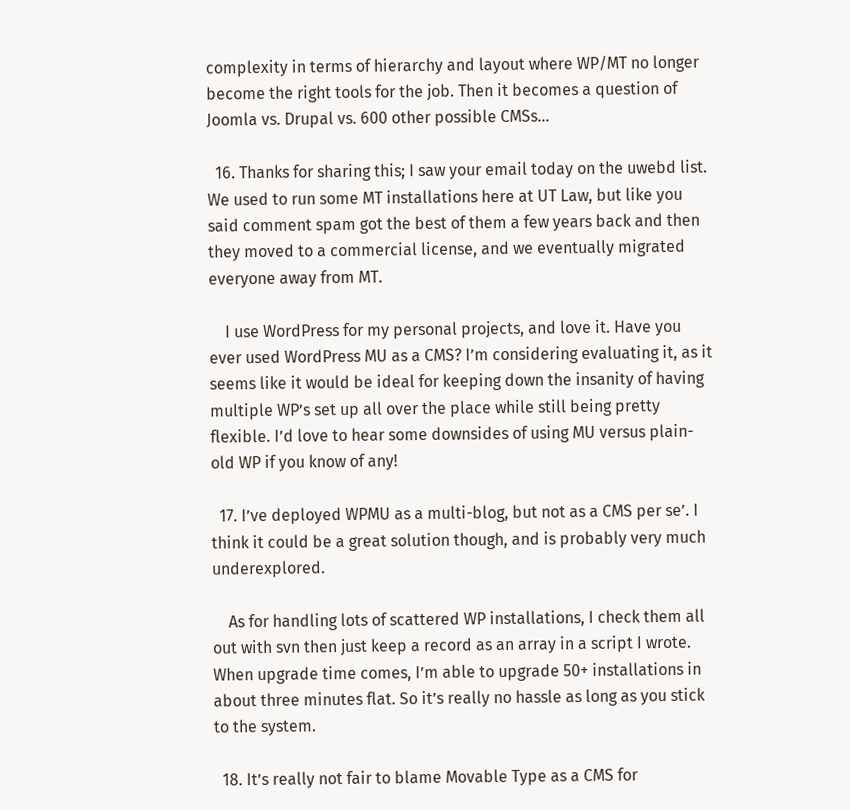complexity in terms of hierarchy and layout where WP/MT no longer become the right tools for the job. Then it becomes a question of Joomla vs. Drupal vs. 600 other possible CMSs…

  16. Thanks for sharing this; I saw your email today on the uwebd list. We used to run some MT installations here at UT Law, but like you said comment spam got the best of them a few years back and then they moved to a commercial license, and we eventually migrated everyone away from MT.

    I use WordPress for my personal projects, and love it. Have you ever used WordPress MU as a CMS? I’m considering evaluating it, as it seems like it would be ideal for keeping down the insanity of having multiple WP’s set up all over the place while still being pretty flexible. I’d love to hear some downsides of using MU versus plain-old WP if you know of any!

  17. I’ve deployed WPMU as a multi-blog, but not as a CMS per se’. I think it could be a great solution though, and is probably very much underexplored.

    As for handling lots of scattered WP installations, I check them all out with svn then just keep a record as an array in a script I wrote. When upgrade time comes, I’m able to upgrade 50+ installations in about three minutes flat. So it’s really no hassle as long as you stick to the system.

  18. It’s really not fair to blame Movable Type as a CMS for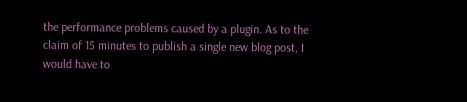the performance problems caused by a plugin. As to the claim of 15 minutes to publish a single new blog post, I would have to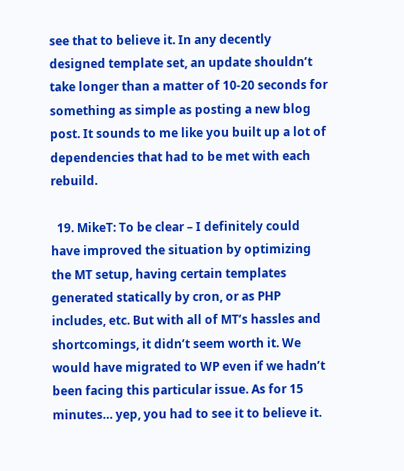see that to believe it. In any decently designed template set, an update shouldn’t take longer than a matter of 10-20 seconds for something as simple as posting a new blog post. It sounds to me like you built up a lot of dependencies that had to be met with each rebuild.

  19. MikeT: To be clear – I definitely could have improved the situation by optimizing the MT setup, having certain templates generated statically by cron, or as PHP includes, etc. But with all of MT’s hassles and shortcomings, it didn’t seem worth it. We would have migrated to WP even if we hadn’t been facing this particular issue. As for 15 minutes… yep, you had to see it to believe it.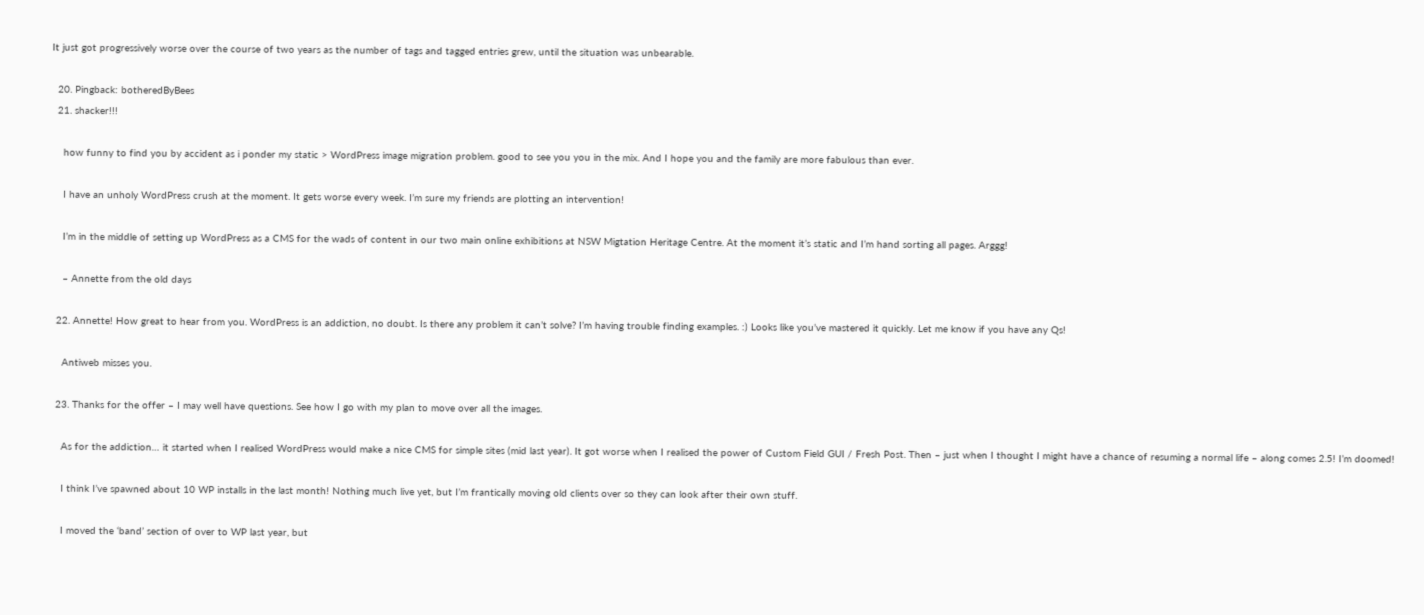It just got progressively worse over the course of two years as the number of tags and tagged entries grew, until the situation was unbearable.

  20. Pingback: botheredByBees
  21. shacker!!!

    how funny to find you by accident as i ponder my static > WordPress image migration problem. good to see you you in the mix. And I hope you and the family are more fabulous than ever.

    I have an unholy WordPress crush at the moment. It gets worse every week. I’m sure my friends are plotting an intervention!

    I’m in the middle of setting up WordPress as a CMS for the wads of content in our two main online exhibitions at NSW Migtation Heritage Centre. At the moment it’s static and I’m hand sorting all pages. Arggg!

    – Annette from the old days

  22. Annette! How great to hear from you. WordPress is an addiction, no doubt. Is there any problem it can’t solve? I’m having trouble finding examples. :) Looks like you’ve mastered it quickly. Let me know if you have any Qs!

    Antiweb misses you.

  23. Thanks for the offer – I may well have questions. See how I go with my plan to move over all the images.

    As for the addiction… it started when I realised WordPress would make a nice CMS for simple sites (mid last year). It got worse when I realised the power of Custom Field GUI / Fresh Post. Then – just when I thought I might have a chance of resuming a normal life – along comes 2.5! I’m doomed!

    I think I’ve spawned about 10 WP installs in the last month! Nothing much live yet, but I’m frantically moving old clients over so they can look after their own stuff.

    I moved the ‘band’ section of over to WP last year, but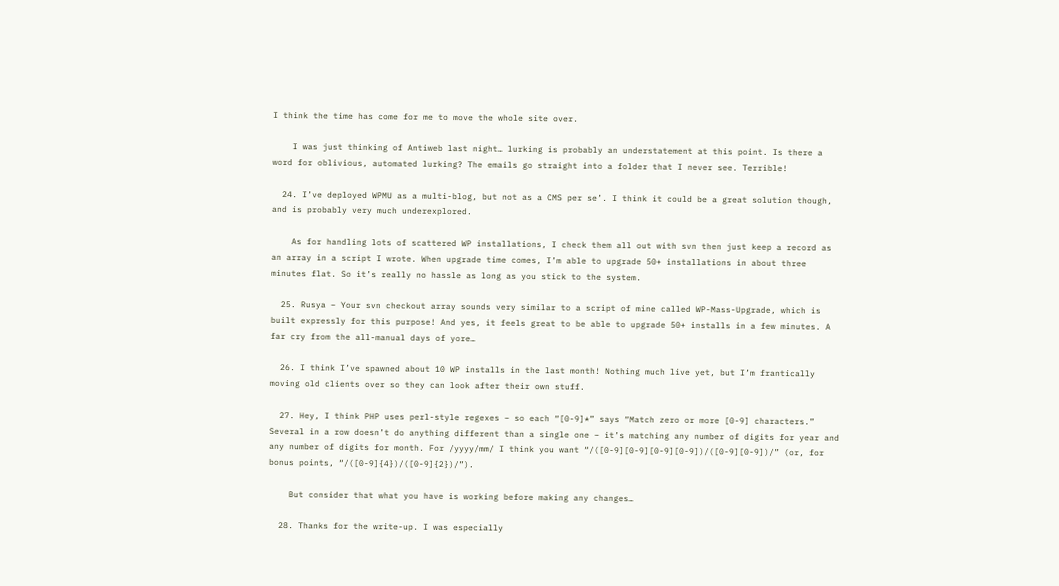I think the time has come for me to move the whole site over.

    I was just thinking of Antiweb last night… lurking is probably an understatement at this point. Is there a word for oblivious, automated lurking? The emails go straight into a folder that I never see. Terrible!

  24. I’ve deployed WPMU as a multi-blog, but not as a CMS per se’. I think it could be a great solution though, and is probably very much underexplored.

    As for handling lots of scattered WP installations, I check them all out with svn then just keep a record as an array in a script I wrote. When upgrade time comes, I’m able to upgrade 50+ installations in about three minutes flat. So it’s really no hassle as long as you stick to the system.

  25. Rusya – Your svn checkout array sounds very similar to a script of mine called WP-Mass-Upgrade, which is built expressly for this purpose! And yes, it feels great to be able to upgrade 50+ installs in a few minutes. A far cry from the all-manual days of yore…

  26. I think I’ve spawned about 10 WP installs in the last month! Nothing much live yet, but I’m frantically moving old clients over so they can look after their own stuff.

  27. Hey, I think PHP uses perl-style regexes – so each “[0-9]*” says “Match zero or more [0-9] characters.” Several in a row doesn’t do anything different than a single one – it’s matching any number of digits for year and any number of digits for month. For /yyyy/mm/ I think you want “/([0-9][0-9][0-9][0-9])/([0-9][0-9])/” (or, for bonus points, “/([0-9]{4})/([0-9]{2})/”).

    But consider that what you have is working before making any changes…

  28. Thanks for the write-up. I was especially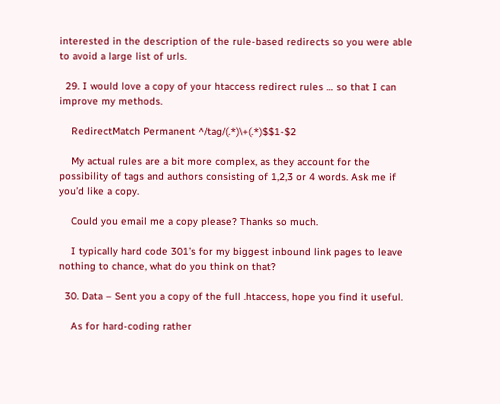interested in the description of the rule-based redirects so you were able to avoid a large list of urls.

  29. I would love a copy of your htaccess redirect rules … so that I can improve my methods.

    RedirectMatch Permanent ^/tag/(.*)\+(.*)$$1-$2

    My actual rules are a bit more complex, as they account for the possibility of tags and authors consisting of 1,2,3 or 4 words. Ask me if you’d like a copy.

    Could you email me a copy please? Thanks so much.

    I typically hard code 301’s for my biggest inbound link pages to leave nothing to chance, what do you think on that?

  30. Data – Sent you a copy of the full .htaccess, hope you find it useful.

    As for hard-coding rather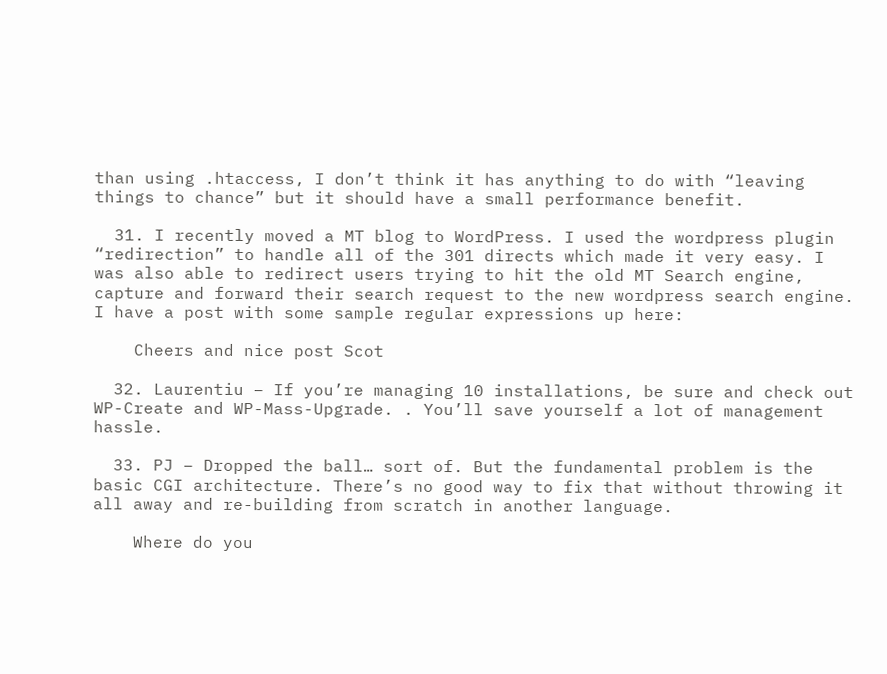than using .htaccess, I don’t think it has anything to do with “leaving things to chance” but it should have a small performance benefit.

  31. I recently moved a MT blog to WordPress. I used the wordpress plugin “redirection” to handle all of the 301 directs which made it very easy. I was also able to redirect users trying to hit the old MT Search engine, capture and forward their search request to the new wordpress search engine. I have a post with some sample regular expressions up here:

    Cheers and nice post Scot

  32. Laurentiu – If you’re managing 10 installations, be sure and check out WP-Create and WP-Mass-Upgrade. . You’ll save yourself a lot of management hassle.

  33. PJ – Dropped the ball… sort of. But the fundamental problem is the basic CGI architecture. There’s no good way to fix that without throwing it all away and re-building from scratch in another language.

    Where do you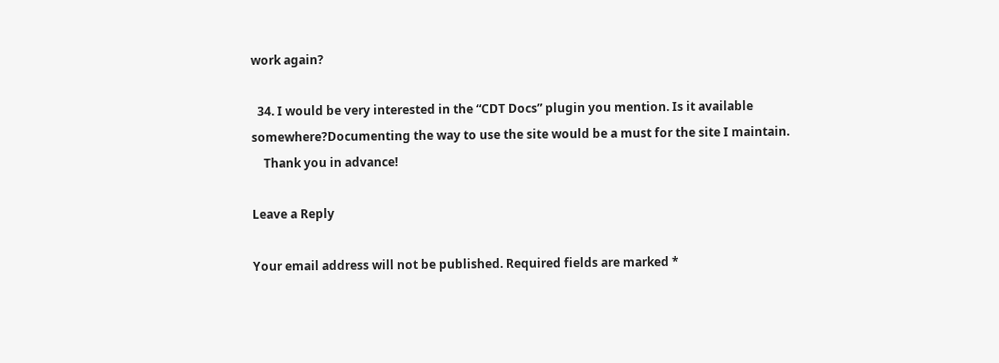work again?

  34. I would be very interested in the “CDT Docs” plugin you mention. Is it available somewhere?Documenting the way to use the site would be a must for the site I maintain.
    Thank you in advance!

Leave a Reply

Your email address will not be published. Required fields are marked *